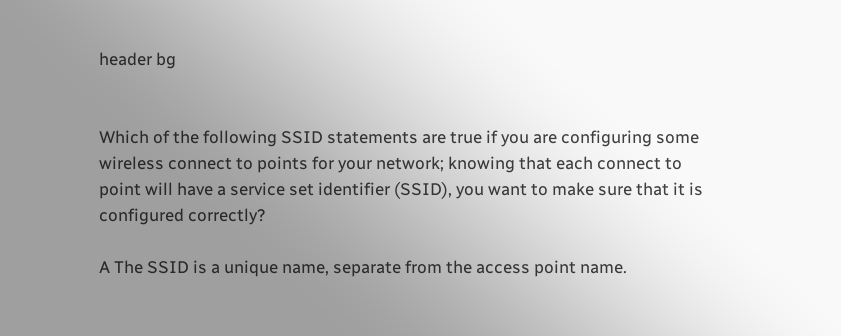header bg


Which of the following SSID statements are true if you are configuring some wireless connect to points for your network; knowing that each connect to point will have a service set identifier (SSID), you want to make sure that it is configured correctly?

A The SSID is a unique name, separate from the access point name.